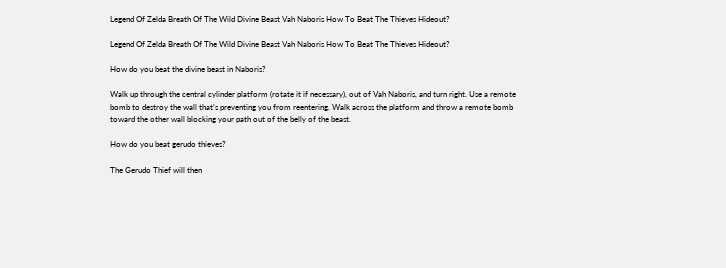Legend Of Zelda Breath Of The Wild Divine Beast Vah Naboris How To Beat The Thieves Hideout?

Legend Of Zelda Breath Of The Wild Divine Beast Vah Naboris How To Beat The Thieves Hideout?

How do you beat the divine beast in Naboris?

Walk up through the central cylinder platform (rotate it if necessary), out of Vah Naboris, and turn right. Use a remote bomb to destroy the wall that’s preventing you from reentering. Walk across the platform and throw a remote bomb toward the other wall blocking your path out of the belly of the beast.

How do you beat gerudo thieves?

The Gerudo Thief will then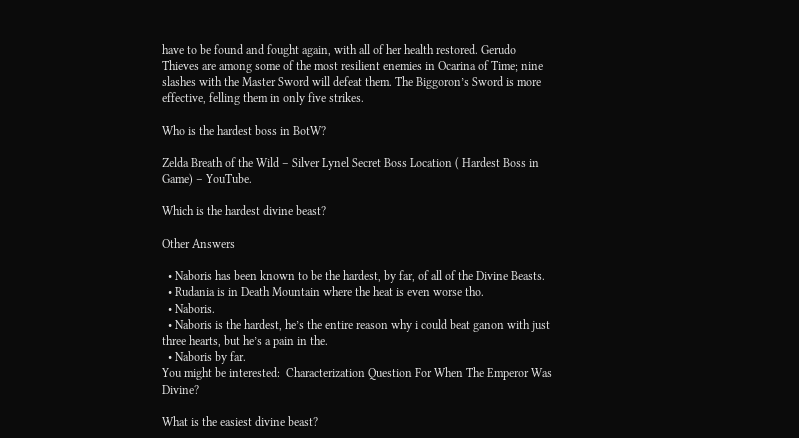have to be found and fought again, with all of her health restored. Gerudo Thieves are among some of the most resilient enemies in Ocarina of Time; nine slashes with the Master Sword will defeat them. The Biggoron’s Sword is more effective, felling them in only five strikes.

Who is the hardest boss in BotW?

Zelda Breath of the Wild – Silver Lynel Secret Boss Location ( Hardest Boss in Game) – YouTube.

Which is the hardest divine beast?

Other Answers

  • Naboris has been known to be the hardest, by far, of all of the Divine Beasts.
  • Rudania is in Death Mountain where the heat is even worse tho.
  • Naboris.
  • Naboris is the hardest, he’s the entire reason why i could beat ganon with just three hearts, but he’s a pain in the.
  • Naboris by far.
You might be interested:  Characterization Question For When The Emperor Was Divine?

What is the easiest divine beast?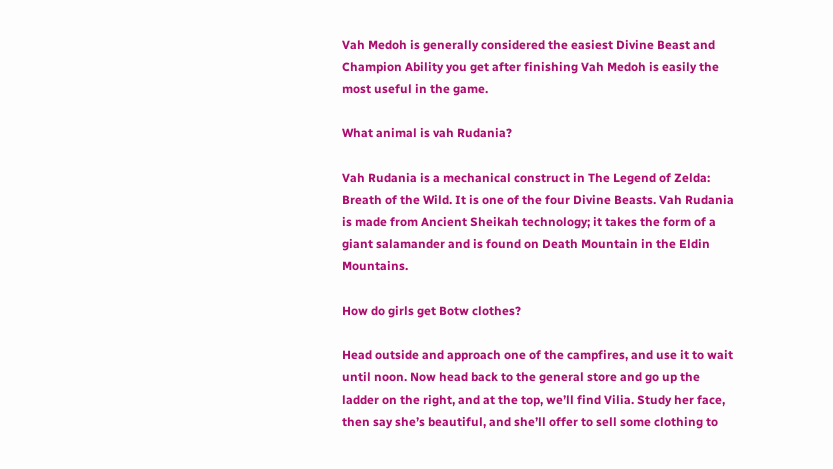Vah Medoh is generally considered the easiest Divine Beast and Champion Ability you get after finishing Vah Medoh is easily the most useful in the game.

What animal is vah Rudania?

Vah Rudania is a mechanical construct in The Legend of Zelda: Breath of the Wild. It is one of the four Divine Beasts. Vah Rudania is made from Ancient Sheikah technology; it takes the form of a giant salamander and is found on Death Mountain in the Eldin Mountains.

How do girls get Botw clothes?

Head outside and approach one of the campfires, and use it to wait until noon. Now head back to the general store and go up the ladder on the right, and at the top, we’ll find Vilia. Study her face, then say she’s beautiful, and she’ll offer to sell some clothing to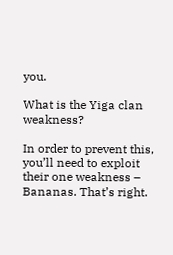you.

What is the Yiga clan weakness?

In order to prevent this, you’ll need to exploit their one weakness – Bananas. That’s right.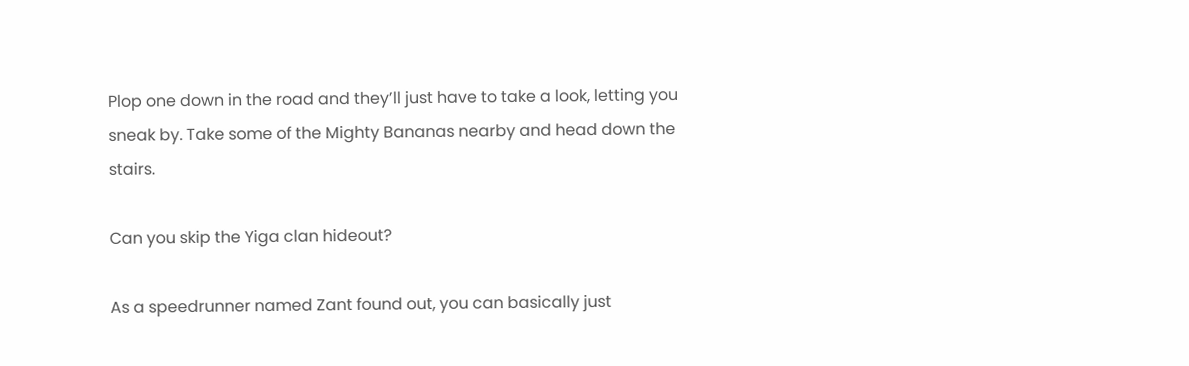Plop one down in the road and they’ll just have to take a look, letting you sneak by. Take some of the Mighty Bananas nearby and head down the stairs.

Can you skip the Yiga clan hideout?

As a speedrunner named Zant found out, you can basically just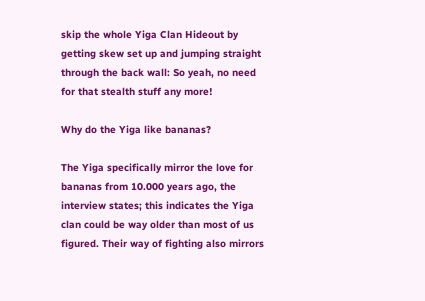skip the whole Yiga Clan Hideout by getting skew set up and jumping straight through the back wall: So yeah, no need for that stealth stuff any more!

Why do the Yiga like bananas?

The Yiga specifically mirror the love for bananas from 10.000 years ago, the interview states; this indicates the Yiga clan could be way older than most of us figured. Their way of fighting also mirrors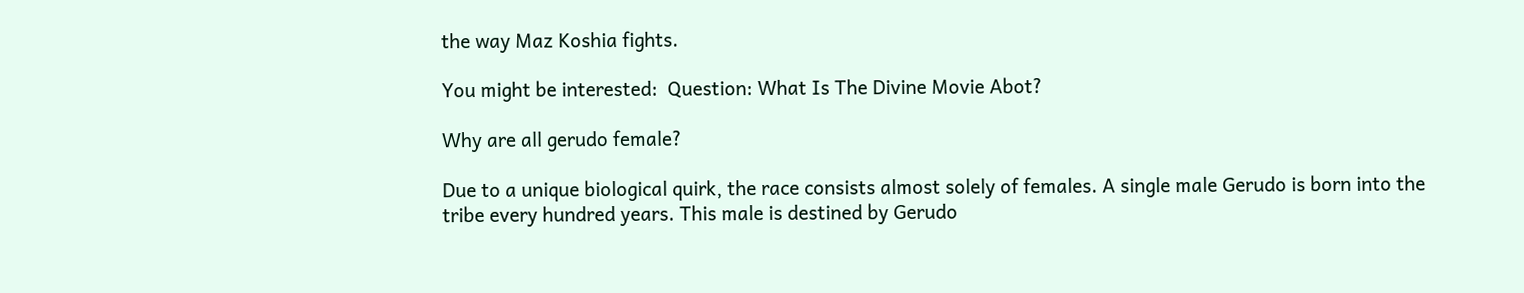the way Maz Koshia fights.

You might be interested:  Question: What Is The Divine Movie Abot?

Why are all gerudo female?

Due to a unique biological quirk, the race consists almost solely of females. A single male Gerudo is born into the tribe every hundred years. This male is destined by Gerudo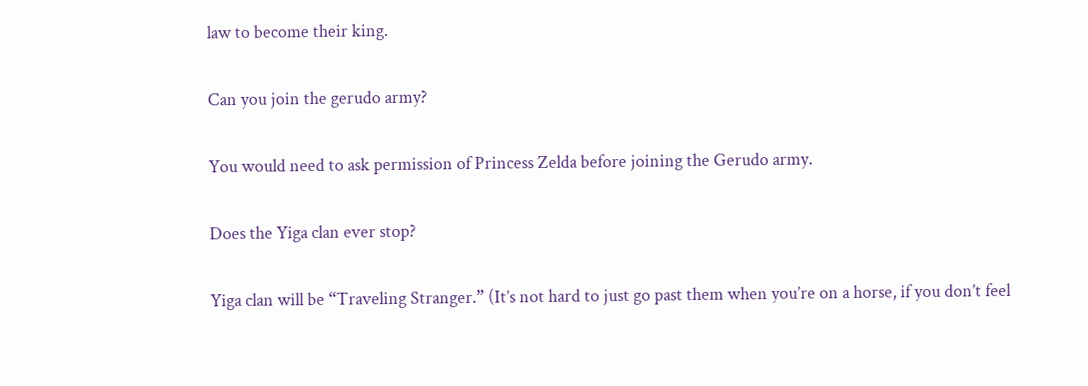law to become their king.

Can you join the gerudo army?

You would need to ask permission of Princess Zelda before joining the Gerudo army.

Does the Yiga clan ever stop?

Yiga clan will be “Traveling Stranger.” (It’s not hard to just go past them when you’re on a horse, if you don’t feel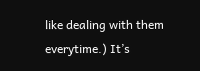like dealing with them everytime.) It’s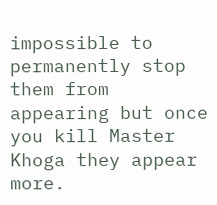impossible to permanently stop them from appearing but once you kill Master Khoga they appear more.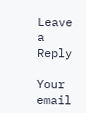Leave a Reply

Your email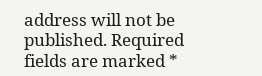address will not be published. Required fields are marked *